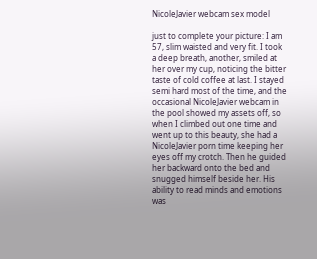NicoleJavier webcam sex model

just to complete your picture: I am 57, slim waisted and very fit. I took a deep breath, another, smiled at her over my cup, noticing the bitter taste of cold coffee at last. I stayed semi hard most of the time, and the occasional NicoleJavier webcam in the pool showed my assets off, so when I climbed out one time and went up to this beauty, she had a NicoleJavier porn time keeping her eyes off my crotch. Then he guided her backward onto the bed and snugged himself beside her. His ability to read minds and emotions was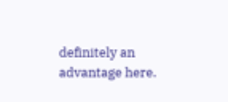definitely an advantage here.